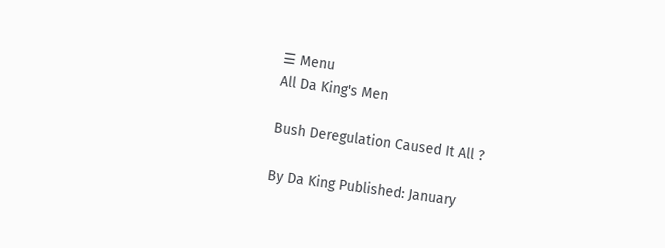☰ Menu
All Da King's Men

Bush Deregulation Caused It All ?

By Da King Published: January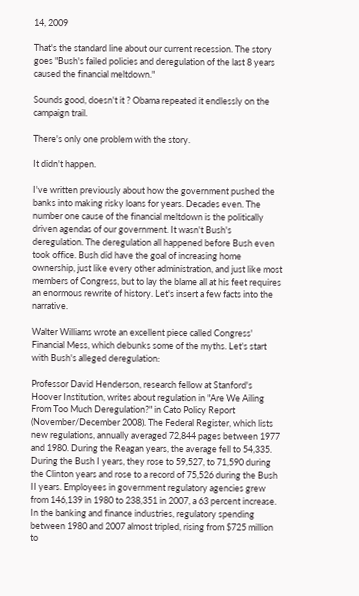14, 2009

That's the standard line about our current recession. The story goes "Bush's failed policies and deregulation of the last 8 years caused the financial meltdown."

Sounds good, doesn't it ? Obama repeated it endlessly on the campaign trail.

There's only one problem with the story.

It didn't happen.

I've written previously about how the government pushed the banks into making risky loans for years. Decades even. The number one cause of the financial meltdown is the politically driven agendas of our government. It wasn't Bush's deregulation. The deregulation all happened before Bush even took office. Bush did have the goal of increasing home ownership, just like every other administration, and just like most members of Congress, but to lay the blame all at his feet requires an enormous rewrite of history. Let's insert a few facts into the narrative.

Walter Williams wrote an excellent piece called Congress' Financial Mess, which debunks some of the myths. Let's start with Bush's alleged deregulation:

Professor David Henderson, research fellow at Stanford's Hoover Institution, writes about regulation in "Are We Ailing From Too Much Deregulation?" in Cato Policy Report (November/December 2008). The Federal Register, which lists new regulations, annually averaged 72,844 pages between 1977 and 1980. During the Reagan years, the average fell to 54,335. During the Bush I years, they rose to 59,527, to 71,590 during the Clinton years and rose to a record of 75,526 during the Bush II years. Employees in government regulatory agencies grew from 146,139 in 1980 to 238,351 in 2007, a 63 percent increase. In the banking and finance industries, regulatory spending between 1980 and 2007 almost tripled, rising from $725 million to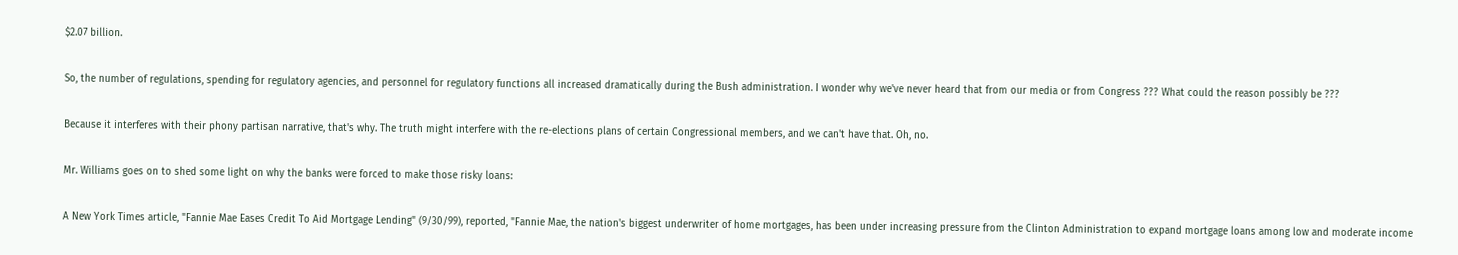$2.07 billion.

So, the number of regulations, spending for regulatory agencies, and personnel for regulatory functions all increased dramatically during the Bush administration. I wonder why we've never heard that from our media or from Congress ??? What could the reason possibly be ???

Because it interferes with their phony partisan narrative, that's why. The truth might interfere with the re-elections plans of certain Congressional members, and we can't have that. Oh, no.

Mr. Williams goes on to shed some light on why the banks were forced to make those risky loans:

A New York Times article, "Fannie Mae Eases Credit To Aid Mortgage Lending" (9/30/99), reported, "Fannie Mae, the nation's biggest underwriter of home mortgages, has been under increasing pressure from the Clinton Administration to expand mortgage loans among low and moderate income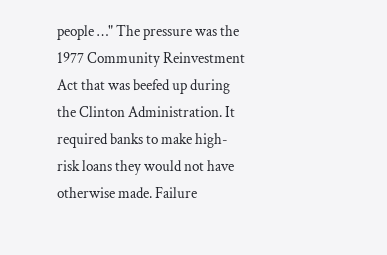people …" The pressure was the 1977 Community Reinvestment Act that was beefed up during the Clinton Administration. It required banks to make high-risk loans they would not have otherwise made. Failure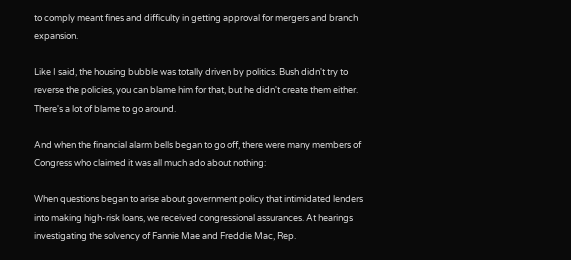to comply meant fines and difficulty in getting approval for mergers and branch expansion.

Like I said, the housing bubble was totally driven by politics. Bush didn't try to reverse the policies, you can blame him for that, but he didn't create them either. There's a lot of blame to go around.

And when the financial alarm bells began to go off, there were many members of Congress who claimed it was all much ado about nothing:

When questions began to arise about government policy that intimidated lenders into making high-risk loans, we received congressional assurances. At hearings investigating the solvency of Fannie Mae and Freddie Mac, Rep.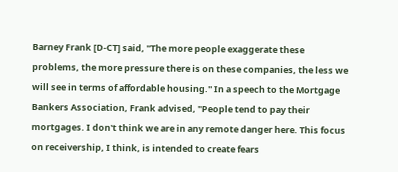Barney Frank [D-CT] said, ''The more people exaggerate these problems, the more pressure there is on these companies, the less we will see in terms of affordable housing.'' In a speech to the Mortgage Bankers Association, Frank advised, "People tend to pay their mortgages. I don't think we are in any remote danger here. This focus on receivership, I think, is intended to create fears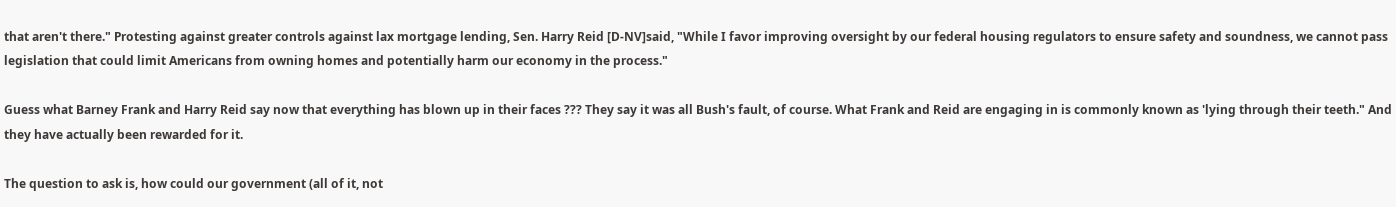that aren't there." Protesting against greater controls against lax mortgage lending, Sen. Harry Reid [D-NV]said, "While I favor improving oversight by our federal housing regulators to ensure safety and soundness, we cannot pass legislation that could limit Americans from owning homes and potentially harm our economy in the process."

Guess what Barney Frank and Harry Reid say now that everything has blown up in their faces ??? They say it was all Bush's fault, of course. What Frank and Reid are engaging in is commonly known as 'lying through their teeth." And they have actually been rewarded for it.

The question to ask is, how could our government (all of it, not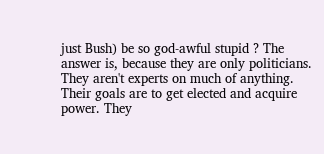just Bush) be so god-awful stupid ? The answer is, because they are only politicians. They aren't experts on much of anything. Their goals are to get elected and acquire power. They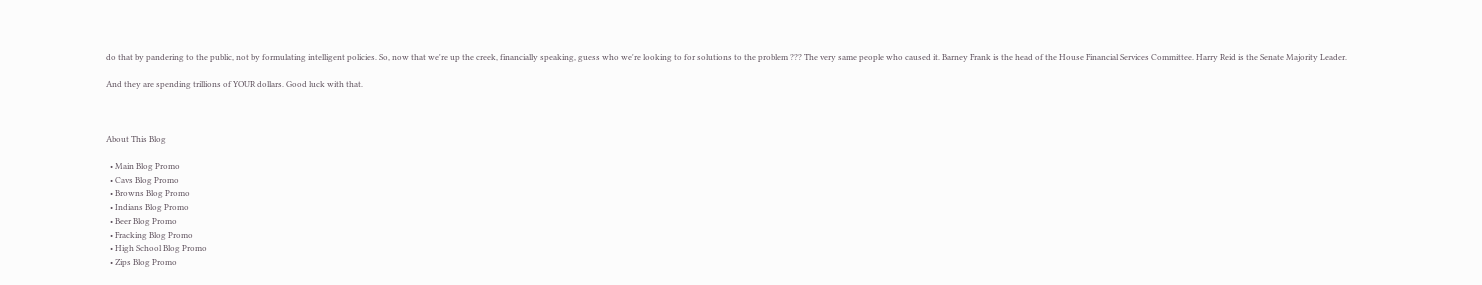do that by pandering to the public, not by formulating intelligent policies. So, now that we're up the creek, financially speaking, guess who we're looking to for solutions to the problem ??? The very same people who caused it. Barney Frank is the head of the House Financial Services Committee. Harry Reid is the Senate Majority Leader.

And they are spending trillions of YOUR dollars. Good luck with that.



About This Blog

  • Main Blog Promo
  • Cavs Blog Promo
  • Browns Blog Promo
  • Indians Blog Promo
  • Beer Blog Promo
  • Fracking Blog Promo
  • High School Blog Promo
  • Zips Blog Promo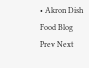• Akron Dish Food Blog
Prev Next